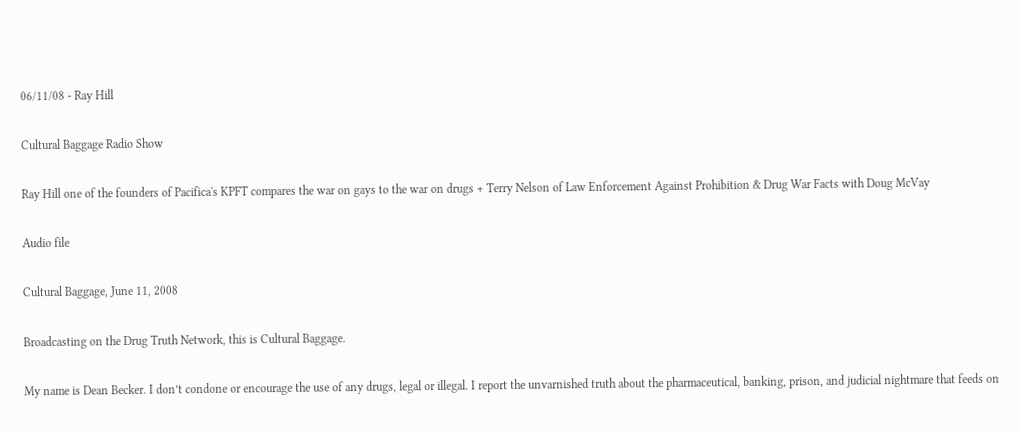06/11/08 - Ray Hill

Cultural Baggage Radio Show

Ray Hill one of the founders of Pacifica's KPFT compares the war on gays to the war on drugs + Terry Nelson of Law Enforcement Against Prohibition & Drug War Facts with Doug McVay

Audio file

Cultural Baggage, June 11, 2008

Broadcasting on the Drug Truth Network, this is Cultural Baggage.

My name is Dean Becker. I don’t condone or encourage the use of any drugs, legal or illegal. I report the unvarnished truth about the pharmaceutical, banking, prison, and judicial nightmare that feeds on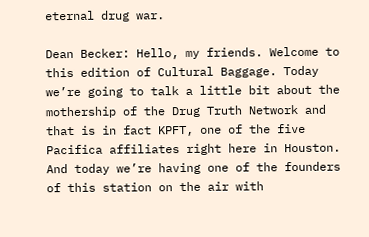eternal drug war.

Dean Becker: Hello, my friends. Welcome to this edition of Cultural Baggage. Today we’re going to talk a little bit about the mothership of the Drug Truth Network and that is in fact KPFT, one of the five Pacifica affiliates right here in Houston. And today we’re having one of the founders of this station on the air with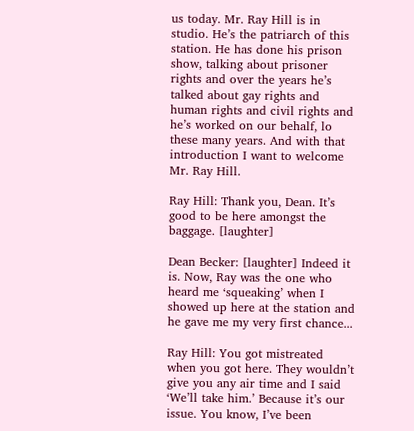us today. Mr. Ray Hill is in studio. He’s the patriarch of this station. He has done his prison show, talking about prisoner rights and over the years he’s talked about gay rights and human rights and civil rights and he’s worked on our behalf, lo these many years. And with that introduction I want to welcome Mr. Ray Hill.

Ray Hill: Thank you, Dean. It’s good to be here amongst the baggage. [laughter]

Dean Becker: [laughter] Indeed it is. Now, Ray was the one who heard me ‘squeaking’ when I showed up here at the station and he gave me my very first chance...

Ray Hill: You got mistreated when you got here. They wouldn’t give you any air time and I said ‘We’ll take him.’ Because it’s our issue. You know, I’ve been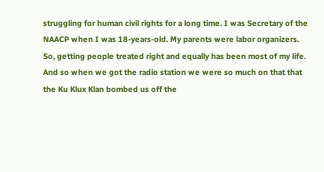struggling for human civil rights for a long time. I was Secretary of the NAACP when I was 18-years-old. My parents were labor organizers. So, getting people treated right and equally has been most of my life. And so when we got the radio station we were so much on that that the Ku Klux Klan bombed us off the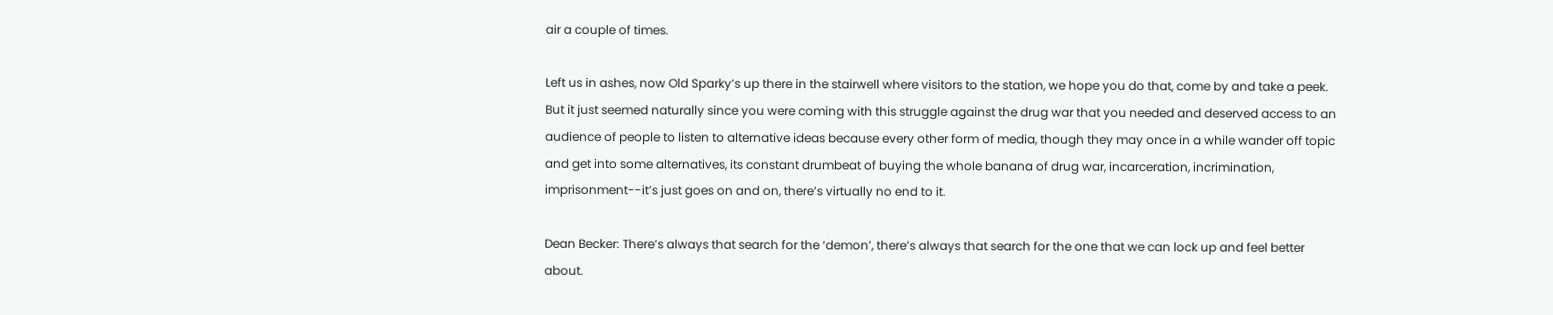air a couple of times.

Left us in ashes, now Old Sparky’s up there in the stairwell where visitors to the station, we hope you do that, come by and take a peek. But it just seemed naturally since you were coming with this struggle against the drug war that you needed and deserved access to an audience of people to listen to alternative ideas because every other form of media, though they may once in a while wander off topic and get into some alternatives, its constant drumbeat of buying the whole banana of drug war, incarceration, incrimination, imprisonment--it’s just goes on and on, there’s virtually no end to it.

Dean Becker: There’s always that search for the ‘demon’, there’s always that search for the one that we can lock up and feel better about.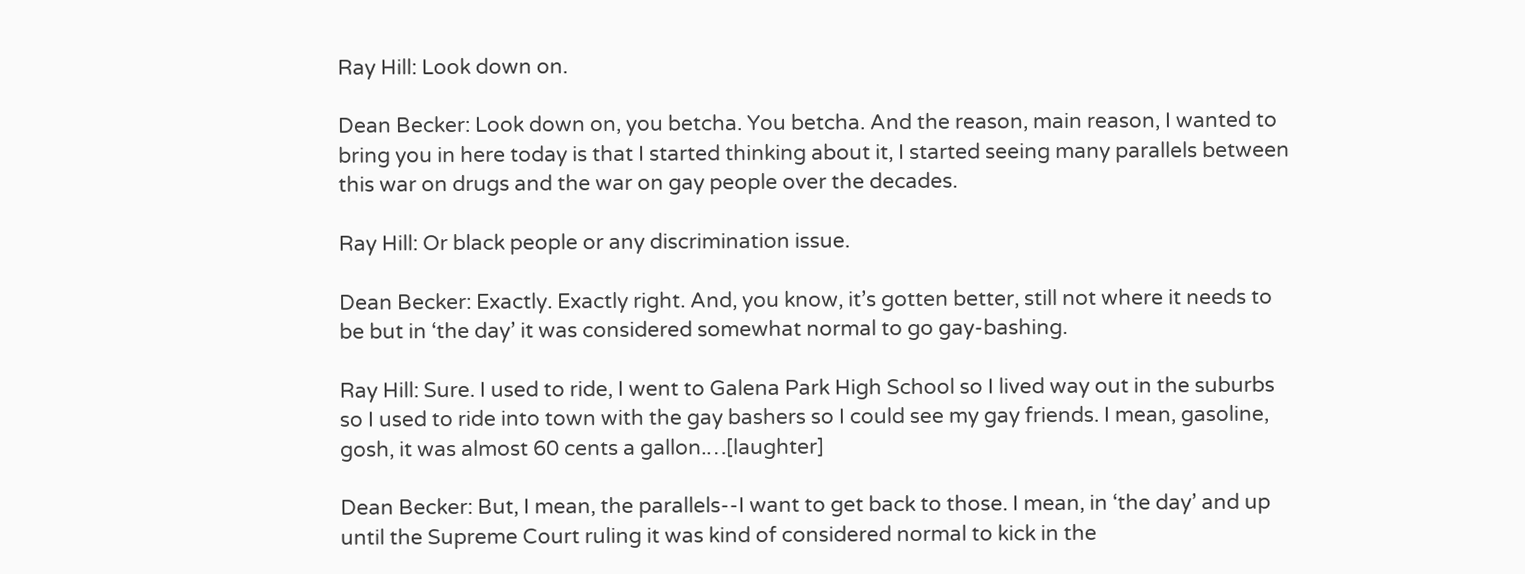Ray Hill: Look down on.

Dean Becker: Look down on, you betcha. You betcha. And the reason, main reason, I wanted to bring you in here today is that I started thinking about it, I started seeing many parallels between this war on drugs and the war on gay people over the decades.

Ray Hill: Or black people or any discrimination issue.

Dean Becker: Exactly. Exactly right. And, you know, it’s gotten better, still not where it needs to be but in ‘the day’ it was considered somewhat normal to go gay-bashing.

Ray Hill: Sure. I used to ride, I went to Galena Park High School so I lived way out in the suburbs so I used to ride into town with the gay bashers so I could see my gay friends. I mean, gasoline, gosh, it was almost 60 cents a gallon.…[laughter]

Dean Becker: But, I mean, the parallels--I want to get back to those. I mean, in ‘the day’ and up until the Supreme Court ruling it was kind of considered normal to kick in the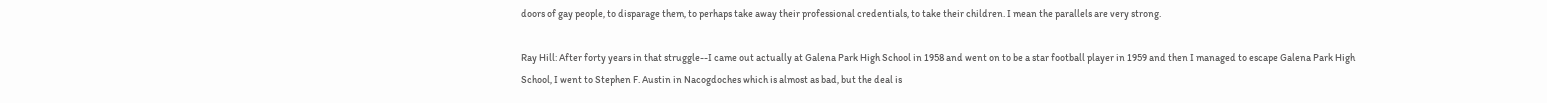doors of gay people, to disparage them, to perhaps take away their professional credentials, to take their children. I mean the parallels are very strong.

Ray Hill: After forty years in that struggle--I came out actually at Galena Park High School in 1958 and went on to be a star football player in 1959 and then I managed to escape Galena Park High School, I went to Stephen F. Austin in Nacogdoches which is almost as bad, but the deal is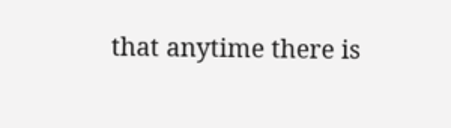that anytime there is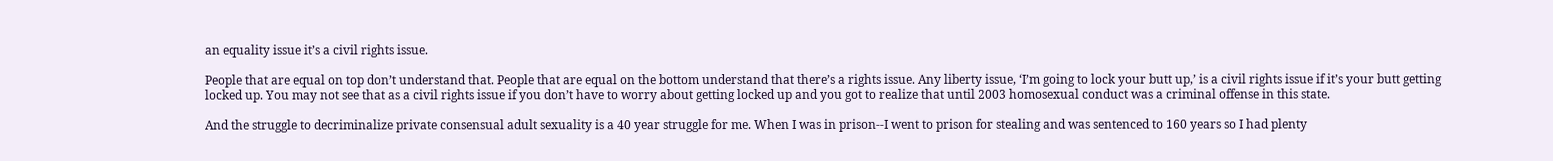an equality issue it’s a civil rights issue.

People that are equal on top don’t understand that. People that are equal on the bottom understand that there’s a rights issue. Any liberty issue, ‘I’m going to lock your butt up,’ is a civil rights issue if it’s your butt getting locked up. You may not see that as a civil rights issue if you don’t have to worry about getting locked up and you got to realize that until 2003 homosexual conduct was a criminal offense in this state.

And the struggle to decriminalize private consensual adult sexuality is a 40 year struggle for me. When I was in prison--I went to prison for stealing and was sentenced to 160 years so I had plenty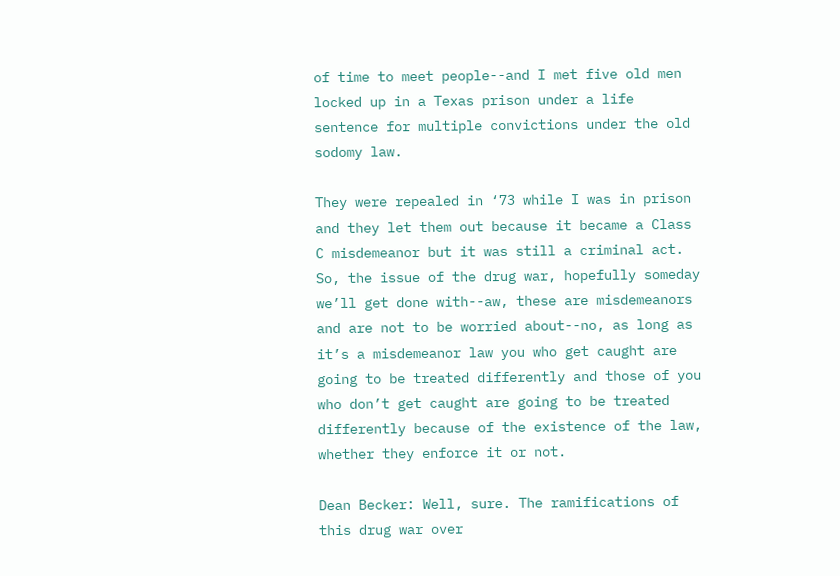of time to meet people--and I met five old men locked up in a Texas prison under a life sentence for multiple convictions under the old sodomy law.

They were repealed in ‘73 while I was in prison and they let them out because it became a Class C misdemeanor but it was still a criminal act. So, the issue of the drug war, hopefully someday we’ll get done with--aw, these are misdemeanors and are not to be worried about--no, as long as it’s a misdemeanor law you who get caught are going to be treated differently and those of you who don’t get caught are going to be treated differently because of the existence of the law, whether they enforce it or not.

Dean Becker: Well, sure. The ramifications of this drug war over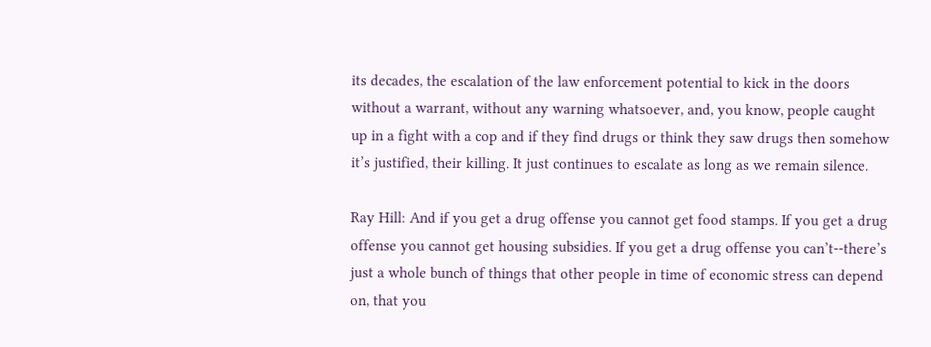its decades, the escalation of the law enforcement potential to kick in the doors without a warrant, without any warning whatsoever, and, you know, people caught up in a fight with a cop and if they find drugs or think they saw drugs then somehow it’s justified, their killing. It just continues to escalate as long as we remain silence.

Ray Hill: And if you get a drug offense you cannot get food stamps. If you get a drug offense you cannot get housing subsidies. If you get a drug offense you can’t--there’s just a whole bunch of things that other people in time of economic stress can depend on, that you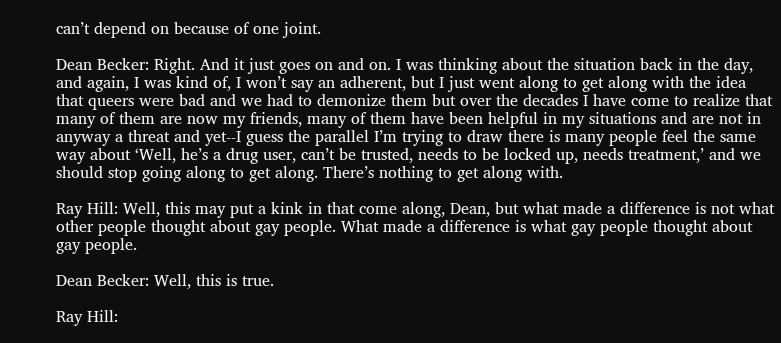can’t depend on because of one joint.

Dean Becker: Right. And it just goes on and on. I was thinking about the situation back in the day, and again, I was kind of, I won’t say an adherent, but I just went along to get along with the idea that queers were bad and we had to demonize them but over the decades I have come to realize that many of them are now my friends, many of them have been helpful in my situations and are not in anyway a threat and yet--I guess the parallel I’m trying to draw there is many people feel the same way about ‘Well, he’s a drug user, can’t be trusted, needs to be locked up, needs treatment,’ and we should stop going along to get along. There’s nothing to get along with.

Ray Hill: Well, this may put a kink in that come along, Dean, but what made a difference is not what other people thought about gay people. What made a difference is what gay people thought about gay people.

Dean Becker: Well, this is true.

Ray Hill: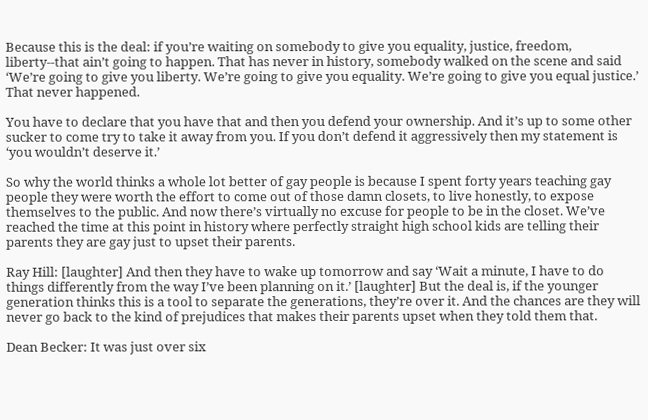Because this is the deal: if you’re waiting on somebody to give you equality, justice, freedom, liberty--that ain’t going to happen. That has never in history, somebody walked on the scene and said ‘We’re going to give you liberty. We’re going to give you equality. We’re going to give you equal justice.’ That never happened.

You have to declare that you have that and then you defend your ownership. And it’s up to some other sucker to come try to take it away from you. If you don’t defend it aggressively then my statement is ‘you wouldn’t deserve it.’

So why the world thinks a whole lot better of gay people is because I spent forty years teaching gay people they were worth the effort to come out of those damn closets, to live honestly, to expose themselves to the public. And now there’s virtually no excuse for people to be in the closet. We’ve reached the time at this point in history where perfectly straight high school kids are telling their parents they are gay just to upset their parents.

Ray Hill: [laughter] And then they have to wake up tomorrow and say ‘Wait a minute, I have to do things differently from the way I’ve been planning on it.’ [laughter] But the deal is, if the younger generation thinks this is a tool to separate the generations, they’re over it. And the chances are they will never go back to the kind of prejudices that makes their parents upset when they told them that.

Dean Becker: It was just over six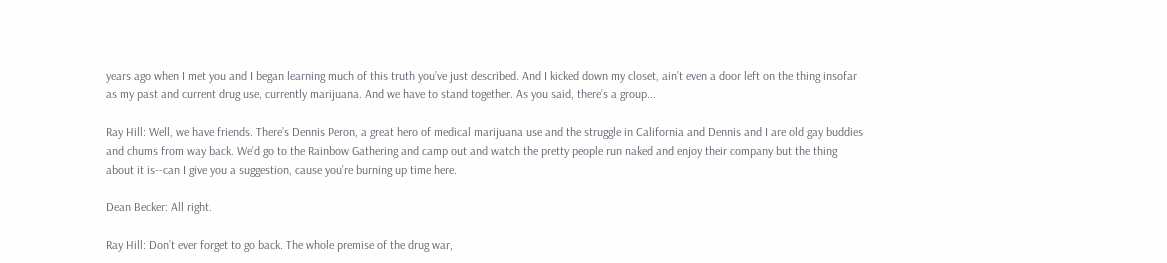years ago when I met you and I began learning much of this truth you’ve just described. And I kicked down my closet, ain’t even a door left on the thing insofar as my past and current drug use, currently marijuana. And we have to stand together. As you said, there’s a group...

Ray Hill: Well, we have friends. There’s Dennis Peron, a great hero of medical marijuana use and the struggle in California and Dennis and I are old gay buddies and chums from way back. We’d go to the Rainbow Gathering and camp out and watch the pretty people run naked and enjoy their company but the thing about it is--can I give you a suggestion, cause you’re burning up time here.

Dean Becker: All right.

Ray Hill: Don’t ever forget to go back. The whole premise of the drug war,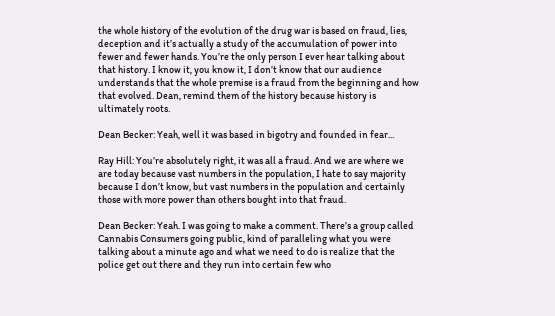the whole history of the evolution of the drug war is based on fraud, lies, deception and it’s actually a study of the accumulation of power into fewer and fewer hands. You’re the only person I ever hear talking about that history. I know it, you know it, I don’t know that our audience understands that the whole premise is a fraud from the beginning and how that evolved. Dean, remind them of the history because history is ultimately roots.

Dean Becker: Yeah, well it was based in bigotry and founded in fear...

Ray Hill: You’re absolutely right, it was all a fraud. And we are where we are today because vast numbers in the population, I hate to say majority because I don’t know, but vast numbers in the population and certainly those with more power than others bought into that fraud.

Dean Becker: Yeah. I was going to make a comment. There’s a group called Cannabis Consumers going public, kind of paralleling what you were talking about a minute ago and what we need to do is realize that the police get out there and they run into certain few who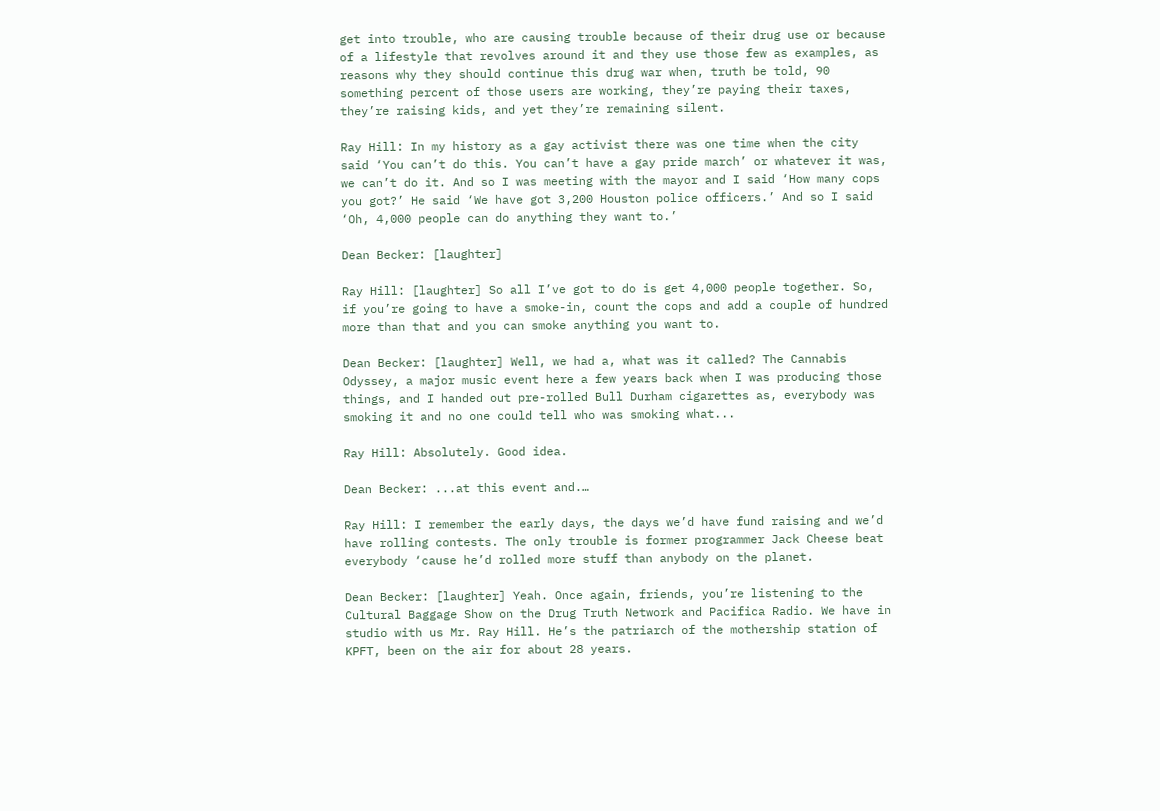get into trouble, who are causing trouble because of their drug use or because of a lifestyle that revolves around it and they use those few as examples, as reasons why they should continue this drug war when, truth be told, 90 something percent of those users are working, they’re paying their taxes, they’re raising kids, and yet they’re remaining silent.

Ray Hill: In my history as a gay activist there was one time when the city said ‘You can’t do this. You can’t have a gay pride march’ or whatever it was, we can’t do it. And so I was meeting with the mayor and I said ‘How many cops you got?’ He said ‘We have got 3,200 Houston police officers.’ And so I said ‘Oh, 4,000 people can do anything they want to.’

Dean Becker: [laughter]

Ray Hill: [laughter] So all I’ve got to do is get 4,000 people together. So, if you’re going to have a smoke-in, count the cops and add a couple of hundred more than that and you can smoke anything you want to.

Dean Becker: [laughter] Well, we had a, what was it called? The Cannabis Odyssey, a major music event here a few years back when I was producing those things, and I handed out pre-rolled Bull Durham cigarettes as, everybody was smoking it and no one could tell who was smoking what...

Ray Hill: Absolutely. Good idea.

Dean Becker: ...at this event and.…

Ray Hill: I remember the early days, the days we’d have fund raising and we’d have rolling contests. The only trouble is former programmer Jack Cheese beat everybody ‘cause he’d rolled more stuff than anybody on the planet.

Dean Becker: [laughter] Yeah. Once again, friends, you’re listening to the Cultural Baggage Show on the Drug Truth Network and Pacifica Radio. We have in studio with us Mr. Ray Hill. He’s the patriarch of the mothership station of KPFT, been on the air for about 28 years.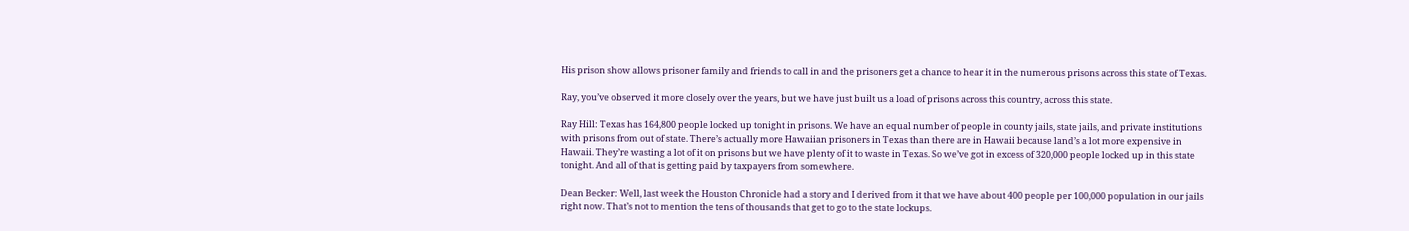His prison show allows prisoner family and friends to call in and the prisoners get a chance to hear it in the numerous prisons across this state of Texas.

Ray, you’ve observed it more closely over the years, but we have just built us a load of prisons across this country, across this state.

Ray Hill: Texas has 164,800 people locked up tonight in prisons. We have an equal number of people in county jails, state jails, and private institutions with prisons from out of state. There’s actually more Hawaiian prisoners in Texas than there are in Hawaii because land’s a lot more expensive in Hawaii. They’re wasting a lot of it on prisons but we have plenty of it to waste in Texas. So we’ve got in excess of 320,000 people locked up in this state tonight. And all of that is getting paid by taxpayers from somewhere.

Dean Becker: Well, last week the Houston Chronicle had a story and I derived from it that we have about 400 people per 100,000 population in our jails right now. That’s not to mention the tens of thousands that get to go to the state lockups.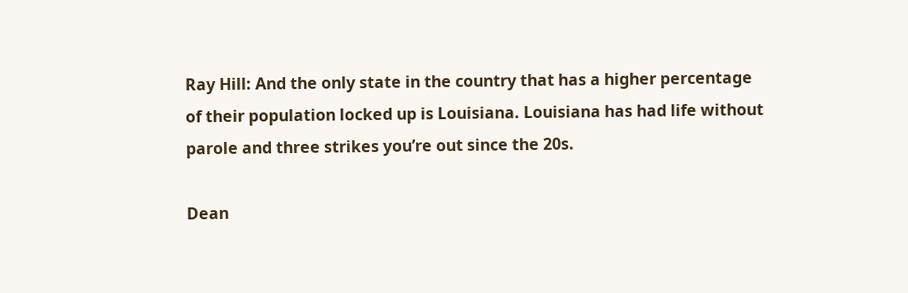Ray Hill: And the only state in the country that has a higher percentage of their population locked up is Louisiana. Louisiana has had life without parole and three strikes you’re out since the 20s.

Dean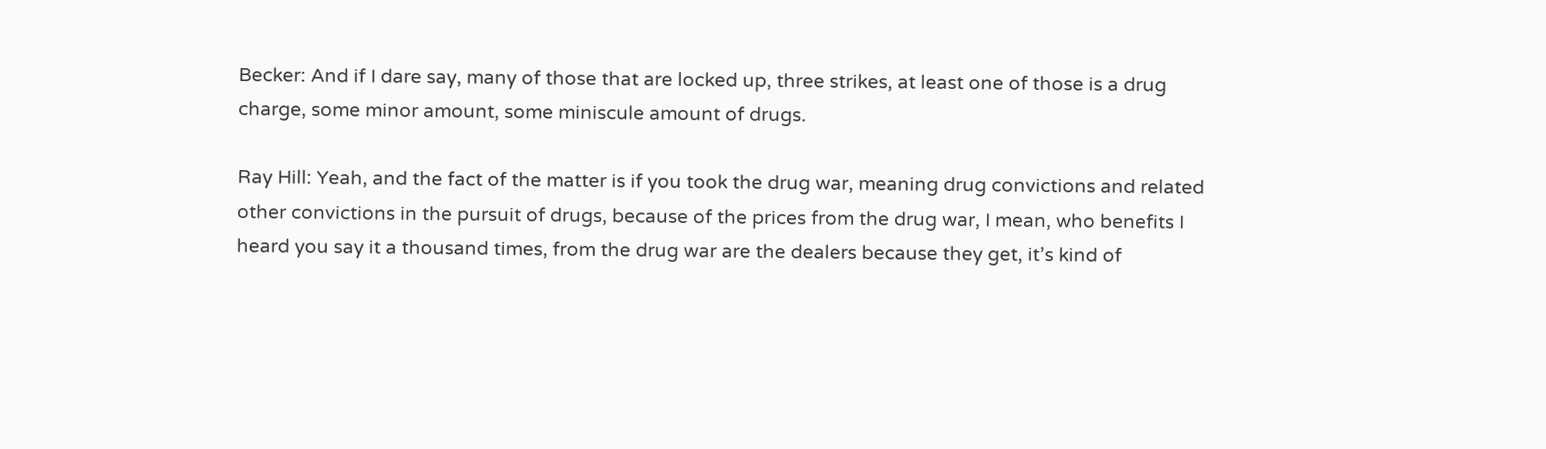Becker: And if I dare say, many of those that are locked up, three strikes, at least one of those is a drug charge, some minor amount, some miniscule amount of drugs.

Ray Hill: Yeah, and the fact of the matter is if you took the drug war, meaning drug convictions and related other convictions in the pursuit of drugs, because of the prices from the drug war, I mean, who benefits I heard you say it a thousand times, from the drug war are the dealers because they get, it’s kind of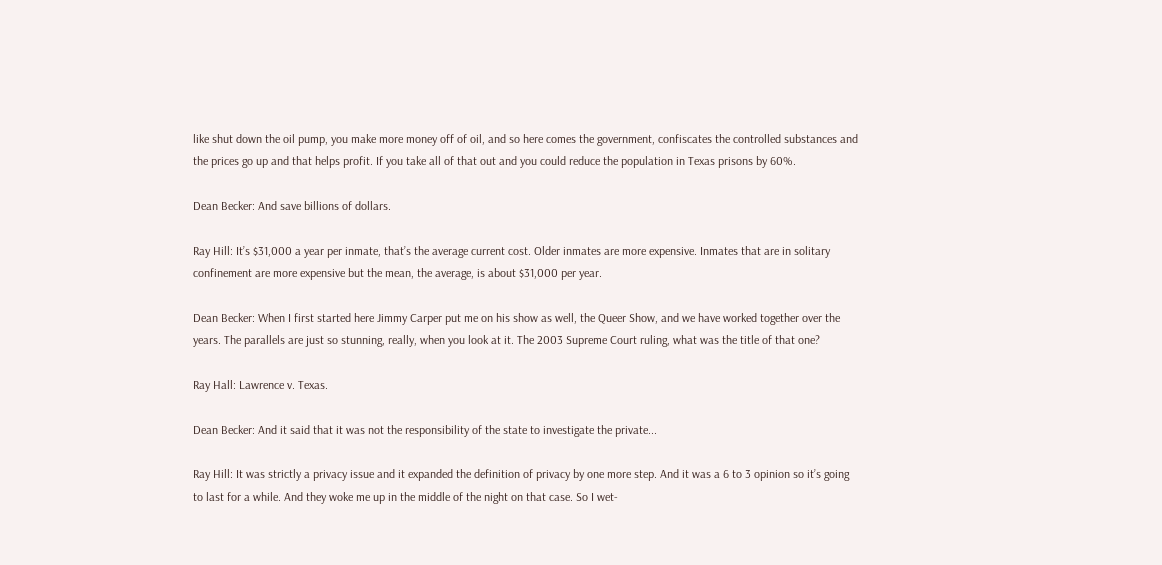like shut down the oil pump, you make more money off of oil, and so here comes the government, confiscates the controlled substances and the prices go up and that helps profit. If you take all of that out and you could reduce the population in Texas prisons by 60%.

Dean Becker: And save billions of dollars.

Ray Hill: It’s $31,000 a year per inmate, that’s the average current cost. Older inmates are more expensive. Inmates that are in solitary confinement are more expensive but the mean, the average, is about $31,000 per year.

Dean Becker: When I first started here Jimmy Carper put me on his show as well, the Queer Show, and we have worked together over the years. The parallels are just so stunning, really, when you look at it. The 2003 Supreme Court ruling, what was the title of that one?

Ray Hall: Lawrence v. Texas.

Dean Becker: And it said that it was not the responsibility of the state to investigate the private...

Ray Hill: It was strictly a privacy issue and it expanded the definition of privacy by one more step. And it was a 6 to 3 opinion so it’s going to last for a while. And they woke me up in the middle of the night on that case. So I wet-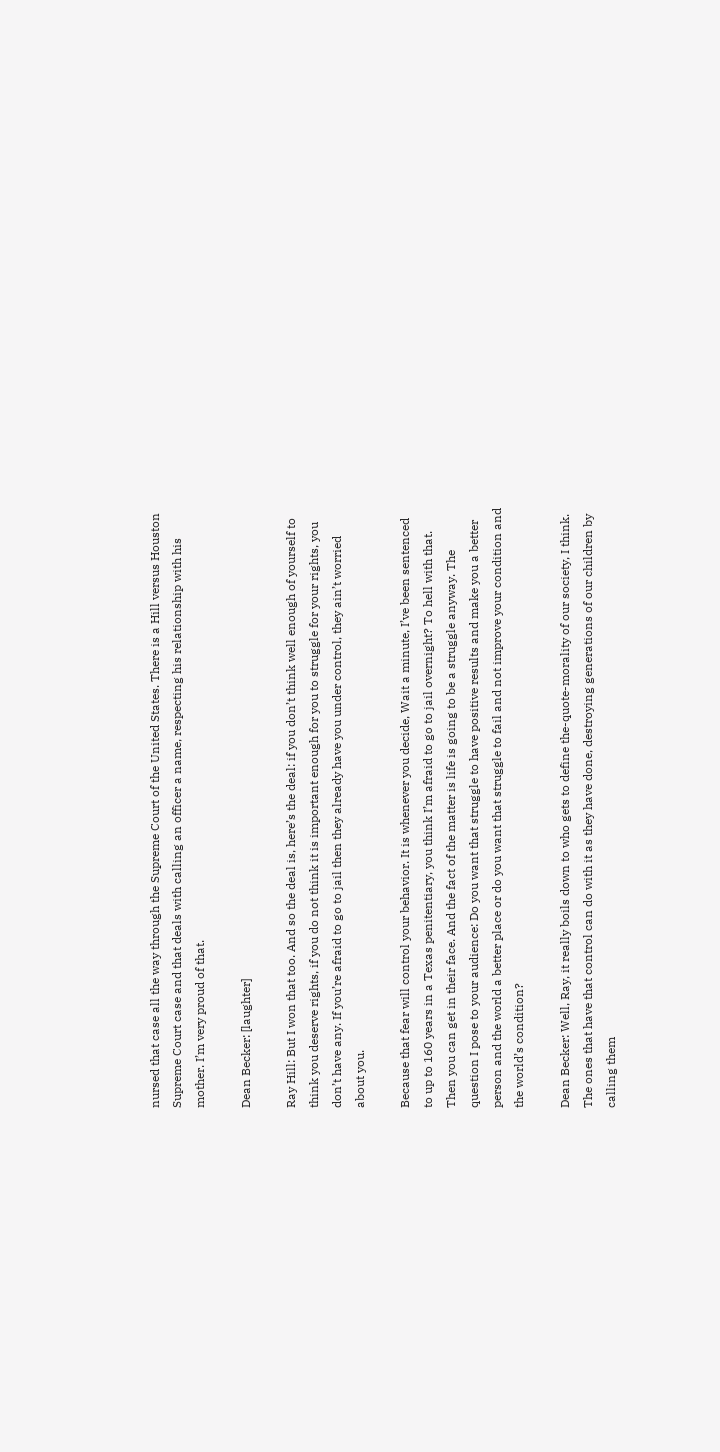nursed that case all the way through the Supreme Court of the United States. There is a Hill versus Houston Supreme Court case and that deals with calling an officer a name, respecting his relationship with his mother. I’m very proud of that.

Dean Becker: [laughter]

Ray Hill: But I won that too. And so the deal is, here’s the deal: if you don’t think well enough of yourself to think you deserve rights, if you do not think it is important enough for you to struggle for your rights, you don’t have any. If you’re afraid to go to jail then they already have you under control, they ain’t worried about you.

Because that fear will control your behavior. It is whenever you decide, Wait a minute, I’ve been sentenced to up to 160 years in a Texas penitentiary, you think I’m afraid to go to jail overnight? To hell with that. Then you can get in their face. And the fact of the matter is life is going to be a struggle anyway. The question I pose to your audience: Do you want that struggle to have positive results and make you a better person and the world a better place or do you want that struggle to fail and not improve your condition and the world’s condition?

Dean Becker: Well, Ray, it really boils down to who gets to define the-quote-morality of our society, I think. The ones that have that control can do with it as they have done, destroying generations of our children by calling them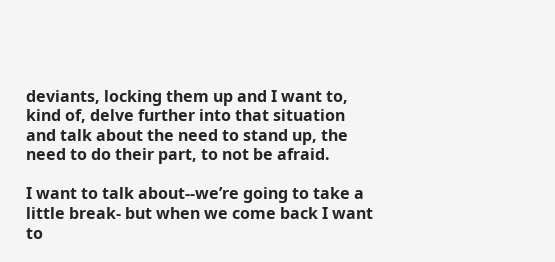deviants, locking them up and I want to, kind of, delve further into that situation and talk about the need to stand up, the need to do their part, to not be afraid.

I want to talk about--we’re going to take a little break- but when we come back I want to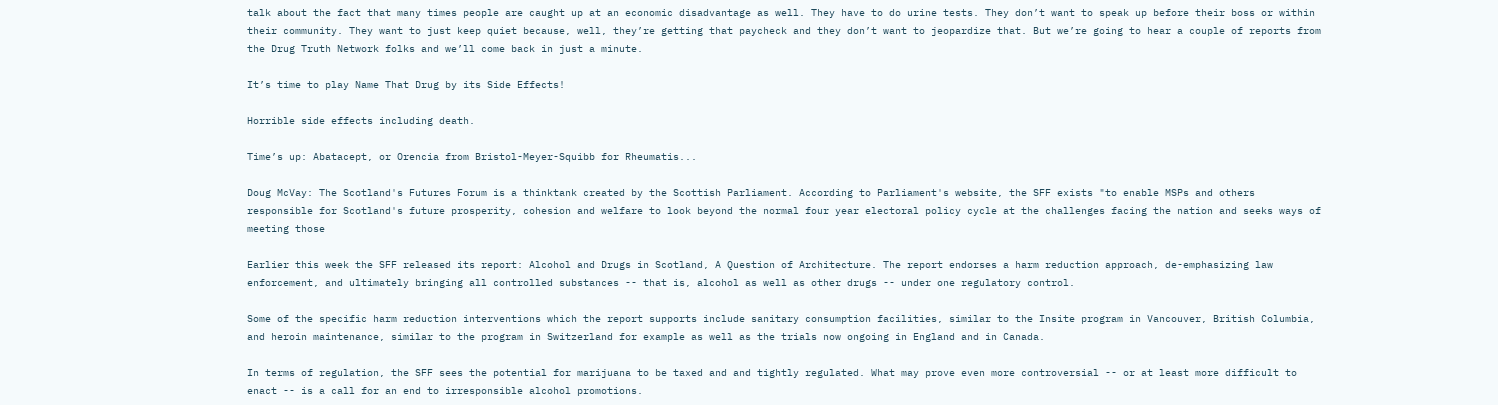talk about the fact that many times people are caught up at an economic disadvantage as well. They have to do urine tests. They don’t want to speak up before their boss or within their community. They want to just keep quiet because, well, they’re getting that paycheck and they don’t want to jeopardize that. But we’re going to hear a couple of reports from the Drug Truth Network folks and we’ll come back in just a minute.

It’s time to play Name That Drug by its Side Effects!

Horrible side effects including death.

Time’s up: Abatacept, or Orencia from Bristol-Meyer-Squibb for Rheumatis...

Doug McVay: The Scotland's Futures Forum is a thinktank created by the Scottish Parliament. According to Parliament's website, the SFF exists "to enable MSPs and others responsible for Scotland's future prosperity, cohesion and welfare to look beyond the normal four year electoral policy cycle at the challenges facing the nation and seeks ways of meeting those

Earlier this week the SFF released its report: Alcohol and Drugs in Scotland, A Question of Architecture. The report endorses a harm reduction approach, de-emphasizing law enforcement, and ultimately bringing all controlled substances -- that is, alcohol as well as other drugs -- under one regulatory control.

Some of the specific harm reduction interventions which the report supports include sanitary consumption facilities, similar to the Insite program in Vancouver, British Columbia, and heroin maintenance, similar to the program in Switzerland for example as well as the trials now ongoing in England and in Canada.

In terms of regulation, the SFF sees the potential for marijuana to be taxed and and tightly regulated. What may prove even more controversial -- or at least more difficult to enact -- is a call for an end to irresponsible alcohol promotions.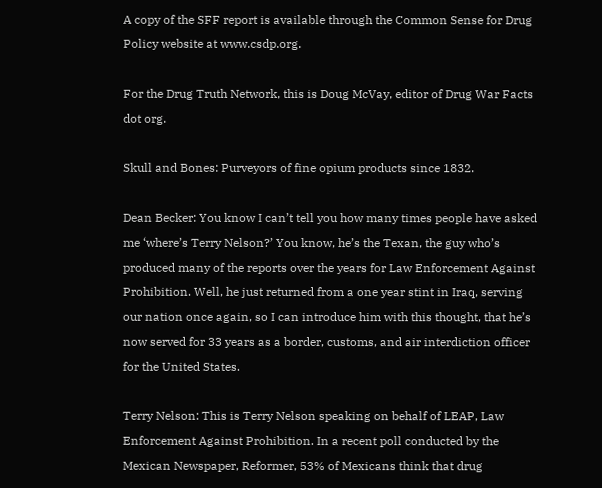A copy of the SFF report is available through the Common Sense for Drug Policy website at www.csdp.org.

For the Drug Truth Network, this is Doug McVay, editor of Drug War Facts dot org.

Skull and Bones: Purveyors of fine opium products since 1832.

Dean Becker: You know I can’t tell you how many times people have asked me ‘where’s Terry Nelson?’ You know, he’s the Texan, the guy who’s produced many of the reports over the years for Law Enforcement Against Prohibition. Well, he just returned from a one year stint in Iraq, serving our nation once again, so I can introduce him with this thought, that he’s now served for 33 years as a border, customs, and air interdiction officer for the United States.

Terry Nelson: This is Terry Nelson speaking on behalf of LEAP, Law Enforcement Against Prohibition. In a recent poll conducted by the Mexican Newspaper, Reformer, 53% of Mexicans think that drug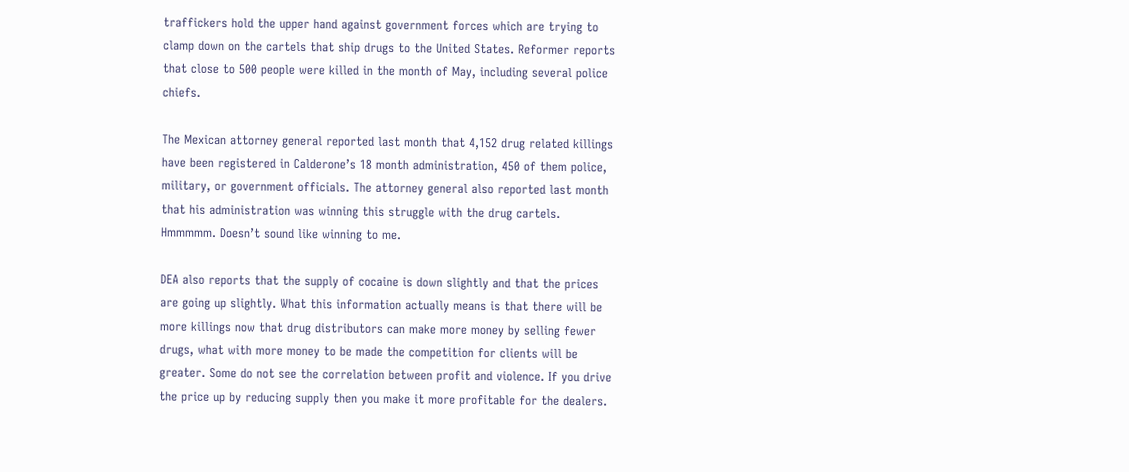traffickers hold the upper hand against government forces which are trying to clamp down on the cartels that ship drugs to the United States. Reformer reports that close to 500 people were killed in the month of May, including several police chiefs.

The Mexican attorney general reported last month that 4,152 drug related killings have been registered in Calderone’s 18 month administration, 450 of them police, military, or government officials. The attorney general also reported last month that his administration was winning this struggle with the drug cartels. Hmmmmm. Doesn’t sound like winning to me.

DEA also reports that the supply of cocaine is down slightly and that the prices are going up slightly. What this information actually means is that there will be more killings now that drug distributors can make more money by selling fewer drugs, what with more money to be made the competition for clients will be greater. Some do not see the correlation between profit and violence. If you drive the price up by reducing supply then you make it more profitable for the dealers.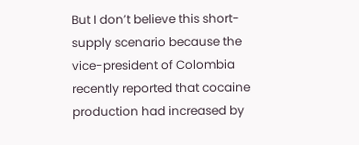But I don’t believe this short-supply scenario because the vice-president of Colombia recently reported that cocaine production had increased by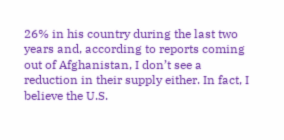26% in his country during the last two years and, according to reports coming out of Afghanistan, I don’t see a reduction in their supply either. In fact, I believe the U.S.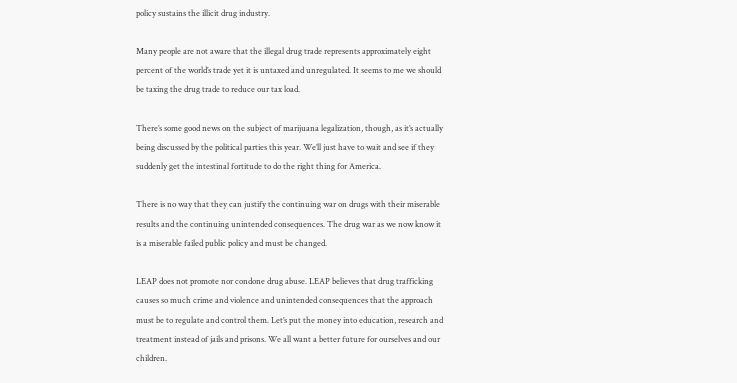policy sustains the illicit drug industry.

Many people are not aware that the illegal drug trade represents approximately eight percent of the world’s trade yet it is untaxed and unregulated. It seems to me we should be taxing the drug trade to reduce our tax load.

There’s some good news on the subject of marijuana legalization, though, as it’s actually being discussed by the political parties this year. We’ll just have to wait and see if they suddenly get the intestinal fortitude to do the right thing for America.

There is no way that they can justify the continuing war on drugs with their miserable results and the continuing unintended consequences. The drug war as we now know it is a miserable failed public policy and must be changed.

LEAP does not promote nor condone drug abuse. LEAP believes that drug trafficking causes so much crime and violence and unintended consequences that the approach must be to regulate and control them. Let’s put the money into education, research and treatment instead of jails and prisons. We all want a better future for ourselves and our children.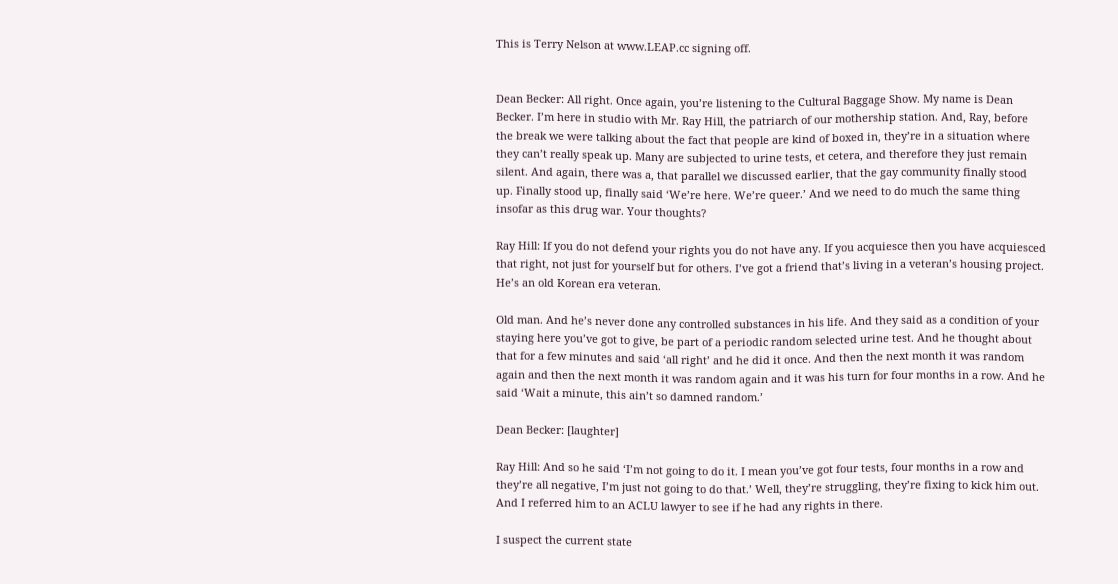This is Terry Nelson at www.LEAP.cc signing off.


Dean Becker: All right. Once again, you’re listening to the Cultural Baggage Show. My name is Dean Becker. I’m here in studio with Mr. Ray Hill, the patriarch of our mothership station. And, Ray, before the break we were talking about the fact that people are kind of boxed in, they’re in a situation where they can’t really speak up. Many are subjected to urine tests, et cetera, and therefore they just remain silent. And again, there was a, that parallel we discussed earlier, that the gay community finally stood up. Finally stood up, finally said ‘We’re here. We’re queer.’ And we need to do much the same thing insofar as this drug war. Your thoughts?

Ray Hill: If you do not defend your rights you do not have any. If you acquiesce then you have acquiesced that right, not just for yourself but for others. I’ve got a friend that’s living in a veteran’s housing project. He’s an old Korean era veteran.

Old man. And he’s never done any controlled substances in his life. And they said as a condition of your staying here you’ve got to give, be part of a periodic random selected urine test. And he thought about that for a few minutes and said ‘all right’ and he did it once. And then the next month it was random again and then the next month it was random again and it was his turn for four months in a row. And he said ‘Wait a minute, this ain’t so damned random.’

Dean Becker: [laughter]

Ray Hill: And so he said ‘I’m not going to do it. I mean you’ve got four tests, four months in a row and they’re all negative, I’m just not going to do that.’ Well, they’re struggling, they’re fixing to kick him out. And I referred him to an ACLU lawyer to see if he had any rights in there.

I suspect the current state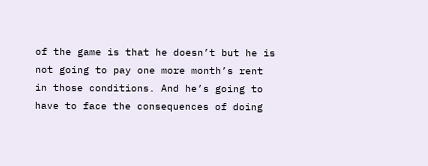of the game is that he doesn’t but he is not going to pay one more month’s rent in those conditions. And he’s going to have to face the consequences of doing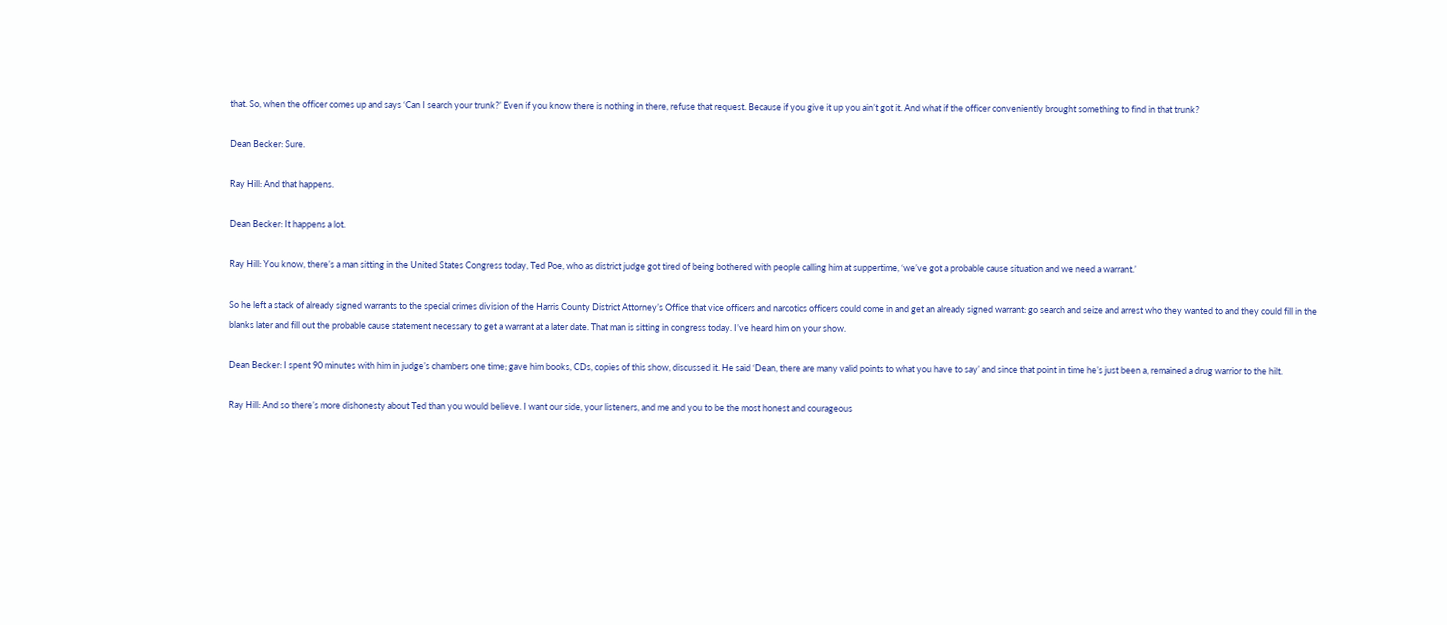that. So, when the officer comes up and says ‘Can I search your trunk?’ Even if you know there is nothing in there, refuse that request. Because if you give it up you ain’t got it. And what if the officer conveniently brought something to find in that trunk?

Dean Becker: Sure.

Ray Hill: And that happens.

Dean Becker: It happens a lot.

Ray Hill: You know, there’s a man sitting in the United States Congress today, Ted Poe, who as district judge got tired of being bothered with people calling him at suppertime, ‘we’ve got a probable cause situation and we need a warrant.’

So he left a stack of already signed warrants to the special crimes division of the Harris County District Attorney’s Office that vice officers and narcotics officers could come in and get an already signed warrant: go search and seize and arrest who they wanted to and they could fill in the blanks later and fill out the probable cause statement necessary to get a warrant at a later date. That man is sitting in congress today. I’ve heard him on your show.

Dean Becker: I spent 90 minutes with him in judge’s chambers one time; gave him books, CDs, copies of this show, discussed it. He said ‘Dean, there are many valid points to what you have to say’ and since that point in time he’s just been a, remained a drug warrior to the hilt.

Ray Hill: And so there’s more dishonesty about Ted than you would believe. I want our side, your listeners, and me and you to be the most honest and courageous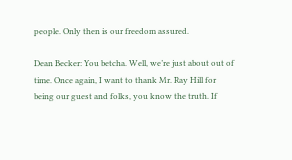people. Only then is our freedom assured.

Dean Becker: You betcha. Well, we’re just about out of time. Once again, I want to thank Mr. Ray Hill for being our guest and folks, you know the truth. If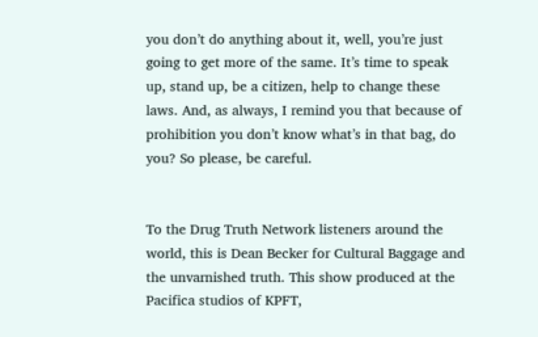you don’t do anything about it, well, you’re just going to get more of the same. It’s time to speak up, stand up, be a citizen, help to change these laws. And, as always, I remind you that because of prohibition you don’t know what’s in that bag, do you? So please, be careful.


To the Drug Truth Network listeners around the world, this is Dean Becker for Cultural Baggage and the unvarnished truth. This show produced at the Pacifica studios of KPFT,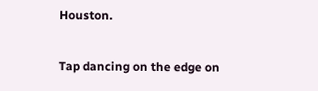Houston.

Tap dancing on the edge on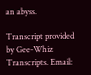an abyss.

Transcript provided by Gee-Whiz Transcripts. Email: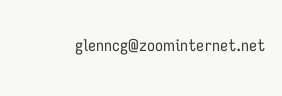glenncg@zoominternet.net